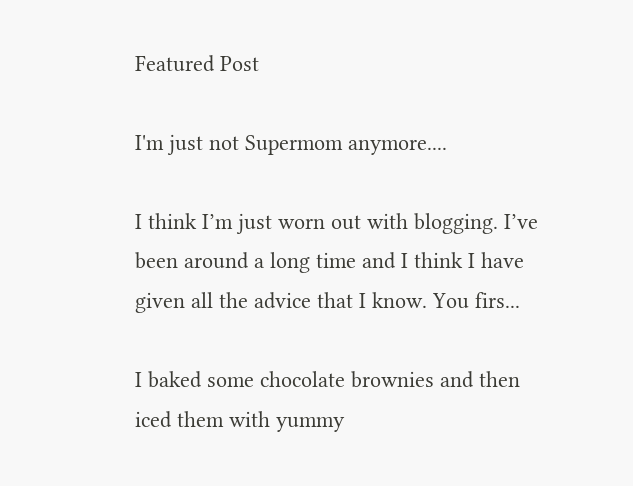Featured Post

I'm just not Supermom anymore....

I think I’m just worn out with blogging. I’ve been around a long time and I think I have given all the advice that I know. You firs...

I baked some chocolate brownies and then iced them with yummy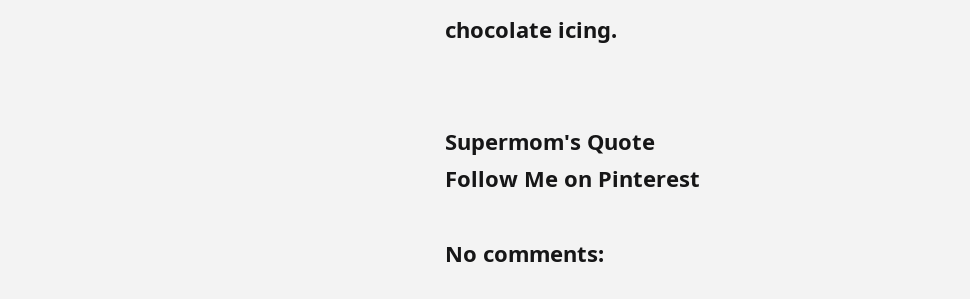chocolate icing.


Supermom's Quote
Follow Me on Pinterest

No comments: